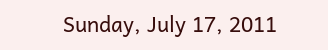Sunday, July 17, 2011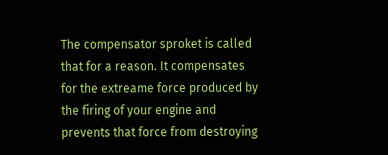The compensator sproket is called that for a reason. It compensates for the extreame force produced by the firing of your engine and prevents that force from destroying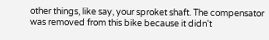other things, like say, your sproket shaft. The compensator was removed from this bike because it didn't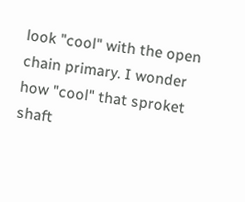look "cool" with the open chain primary. I wonder how "cool" that sproket shaft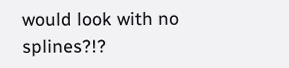would look with no splines?!?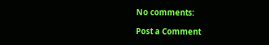No comments:

Post a Comment